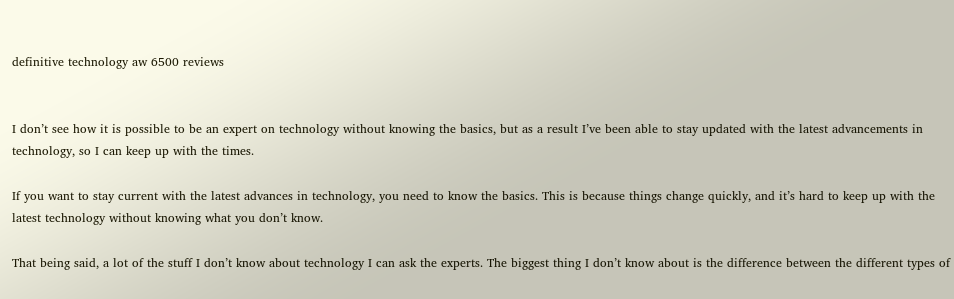definitive technology aw 6500 reviews


I don’t see how it is possible to be an expert on technology without knowing the basics, but as a result I’ve been able to stay updated with the latest advancements in technology, so I can keep up with the times.

If you want to stay current with the latest advances in technology, you need to know the basics. This is because things change quickly, and it’s hard to keep up with the latest technology without knowing what you don’t know.

That being said, a lot of the stuff I don’t know about technology I can ask the experts. The biggest thing I don’t know about is the difference between the different types of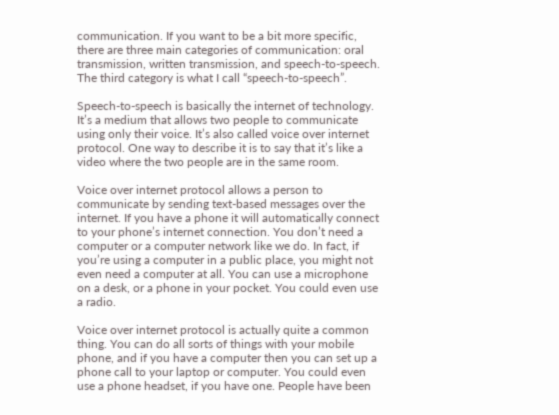communication. If you want to be a bit more specific, there are three main categories of communication: oral transmission, written transmission, and speech-to-speech. The third category is what I call “speech-to-speech”.

Speech-to-speech is basically the internet of technology. It’s a medium that allows two people to communicate using only their voice. It’s also called voice over internet protocol. One way to describe it is to say that it’s like a video where the two people are in the same room.

Voice over internet protocol allows a person to communicate by sending text-based messages over the internet. If you have a phone it will automatically connect to your phone’s internet connection. You don’t need a computer or a computer network like we do. In fact, if you’re using a computer in a public place, you might not even need a computer at all. You can use a microphone on a desk, or a phone in your pocket. You could even use a radio.

Voice over internet protocol is actually quite a common thing. You can do all sorts of things with your mobile phone, and if you have a computer then you can set up a phone call to your laptop or computer. You could even use a phone headset, if you have one. People have been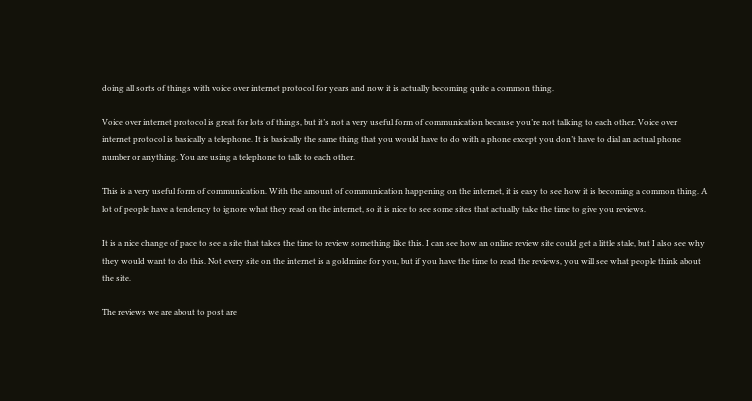doing all sorts of things with voice over internet protocol for years and now it is actually becoming quite a common thing.

Voice over internet protocol is great for lots of things, but it’s not a very useful form of communication because you’re not talking to each other. Voice over internet protocol is basically a telephone. It is basically the same thing that you would have to do with a phone except you don’t have to dial an actual phone number or anything. You are using a telephone to talk to each other.

This is a very useful form of communication. With the amount of communication happening on the internet, it is easy to see how it is becoming a common thing. A lot of people have a tendency to ignore what they read on the internet, so it is nice to see some sites that actually take the time to give you reviews.

It is a nice change of pace to see a site that takes the time to review something like this. I can see how an online review site could get a little stale, but I also see why they would want to do this. Not every site on the internet is a goldmine for you, but if you have the time to read the reviews, you will see what people think about the site.

The reviews we are about to post are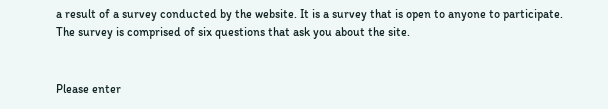a result of a survey conducted by the website. It is a survey that is open to anyone to participate. The survey is comprised of six questions that ask you about the site.


Please enter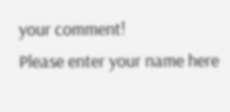your comment!
Please enter your name here